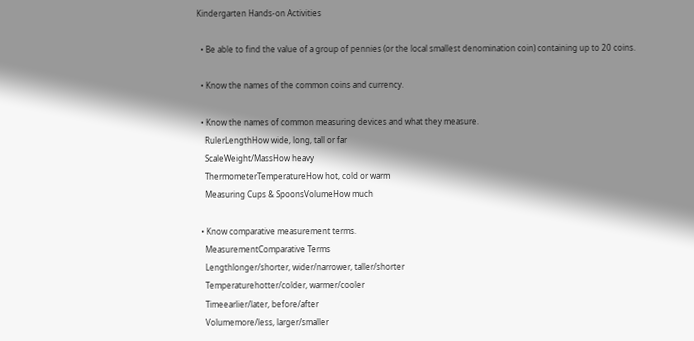Kindergarten Hands-on Activities

  • Be able to find the value of a group of pennies (or the local smallest denomination coin) containing up to 20 coins.

  • Know the names of the common coins and currency.

  • Know the names of common measuring devices and what they measure.
    RulerLengthHow wide, long, tall or far
    ScaleWeight/MassHow heavy
    ThermometerTemperatureHow hot, cold or warm
    Measuring Cups & SpoonsVolumeHow much

  • Know comparative measurement terms.
    MeasurementComparative Terms
    Lengthlonger/shorter, wider/narrower, taller/shorter
    Temperaturehotter/colder, warmer/cooler
    Timeearlier/later, before/after
    Volumemore/less, larger/smaller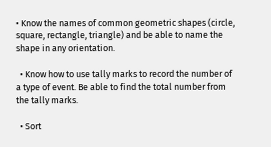• Know the names of common geometric shapes (circle, square, rectangle, triangle) and be able to name the shape in any orientation.

  • Know how to use tally marks to record the number of a type of event. Be able to find the total number from the tally marks.

  • Sort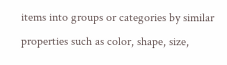items into groups or categories by similar properties such as color, shape, size,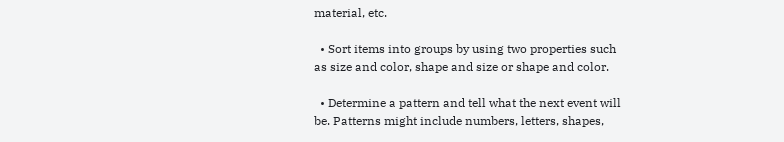material, etc.

  • Sort items into groups by using two properties such as size and color, shape and size or shape and color.

  • Determine a pattern and tell what the next event will be. Patterns might include numbers, letters, shapes,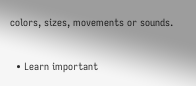colors, sizes, movements or sounds.

  • Learn important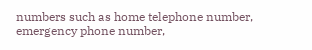numbers such as home telephone number, emergency phone number,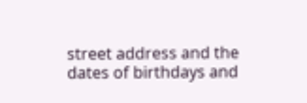street address and the dates of birthdays and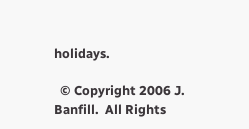holidays.

  © Copyright 2006 J. Banfill.  All Rights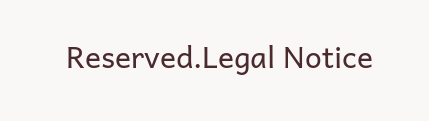Reserved.Legal Notice